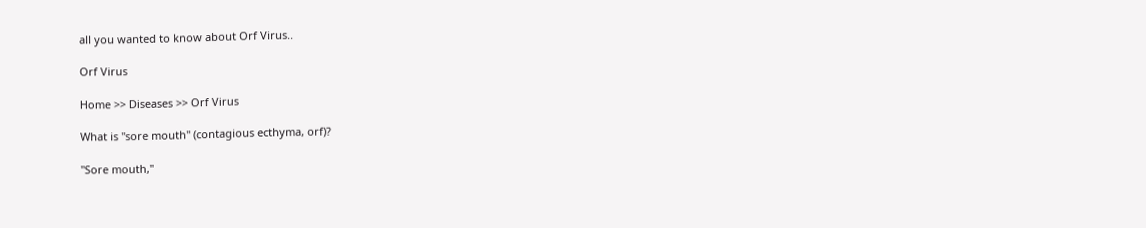all you wanted to know about Orf Virus..

Orf Virus

Home >> Diseases >> Orf Virus

What is "sore mouth" (contagious ecthyma, orf)?

"Sore mouth,"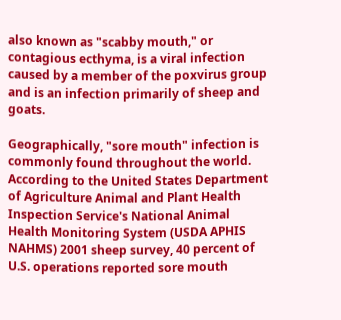also known as "scabby mouth," or contagious ecthyma, is a viral infection caused by a member of the poxvirus group and is an infection primarily of sheep and goats.

Geographically, "sore mouth" infection is commonly found throughout the world. According to the United States Department of Agriculture Animal and Plant Health Inspection Service's National Animal Health Monitoring System (USDA APHIS NAHMS) 2001 sheep survey, 40 percent of U.S. operations reported sore mouth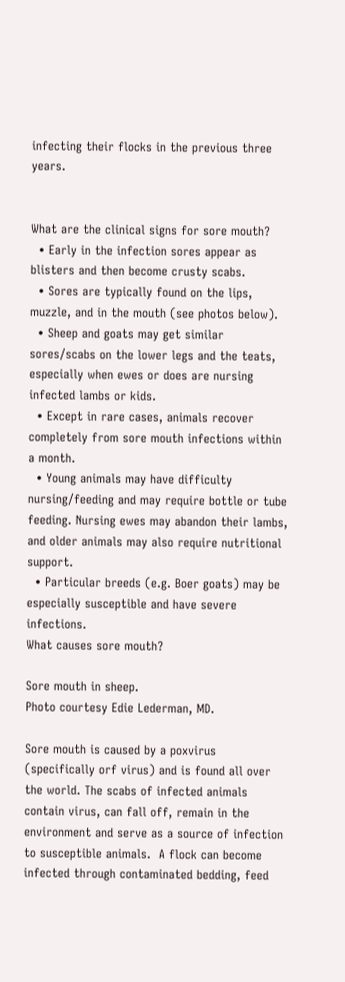infecting their flocks in the previous three years.


What are the clinical signs for sore mouth?
  • Early in the infection sores appear as blisters and then become crusty scabs.
  • Sores are typically found on the lips, muzzle, and in the mouth (see photos below).
  • Sheep and goats may get similar sores/scabs on the lower legs and the teats, especially when ewes or does are nursing infected lambs or kids.
  • Except in rare cases, animals recover completely from sore mouth infections within a month.
  • Young animals may have difficulty nursing/feeding and may require bottle or tube feeding. Nursing ewes may abandon their lambs, and older animals may also require nutritional support.
  • Particular breeds (e.g. Boer goats) may be especially susceptible and have severe infections.
What causes sore mouth?

Sore mouth in sheep.
Photo courtesy Edie Lederman, MD.

Sore mouth is caused by a poxvirus (specifically orf virus) and is found all over the world. The scabs of infected animals contain virus, can fall off, remain in the environment and serve as a source of infection to susceptible animals.  A flock can become infected through contaminated bedding, feed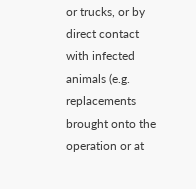or trucks, or by direct contact with infected animals (e.g. replacements brought onto the operation or at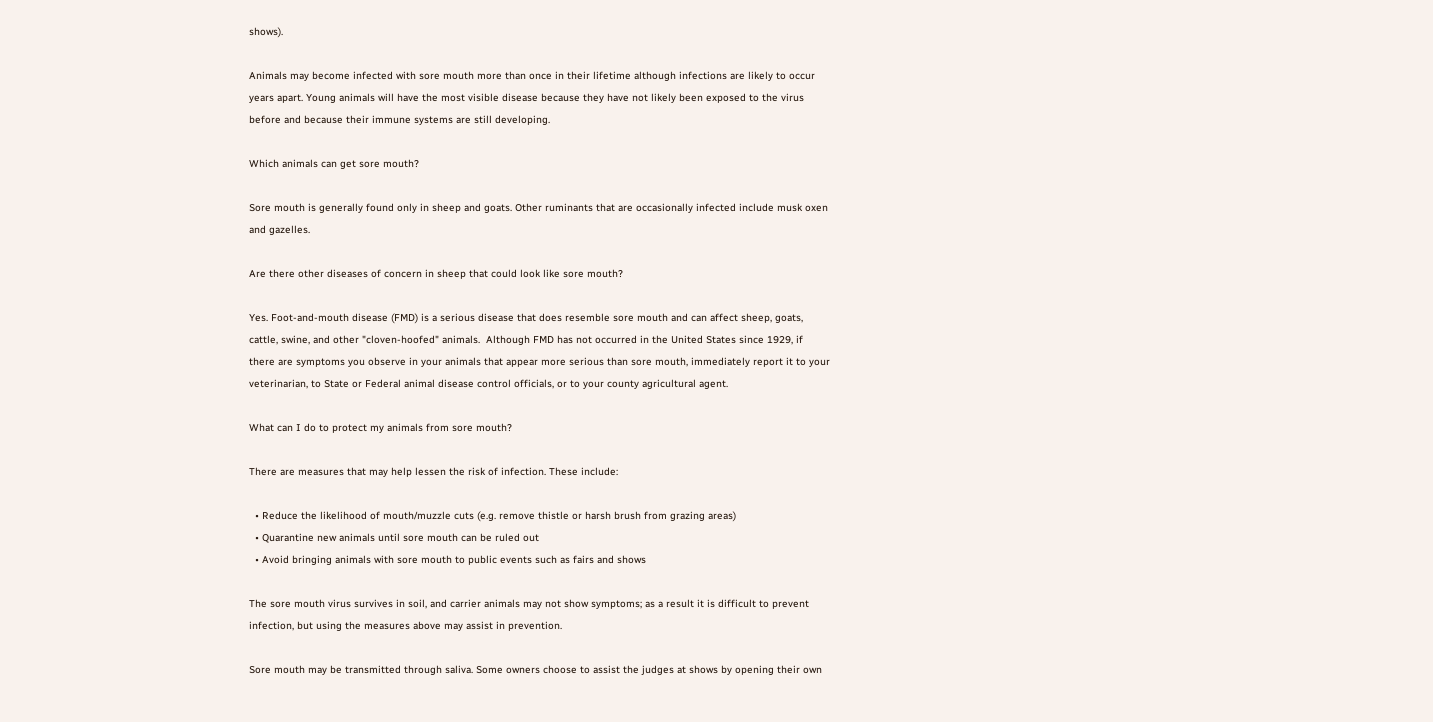shows).

Animals may become infected with sore mouth more than once in their lifetime although infections are likely to occur years apart. Young animals will have the most visible disease because they have not likely been exposed to the virus before and because their immune systems are still developing.

Which animals can get sore mouth?

Sore mouth is generally found only in sheep and goats. Other ruminants that are occasionally infected include musk oxen and gazelles.

Are there other diseases of concern in sheep that could look like sore mouth?

Yes. Foot-and-mouth disease (FMD) is a serious disease that does resemble sore mouth and can affect sheep, goats, cattle, swine, and other "cloven-hoofed" animals.  Although FMD has not occurred in the United States since 1929, if there are symptoms you observe in your animals that appear more serious than sore mouth, immediately report it to your veterinarian, to State or Federal animal disease control officials, or to your county agricultural agent.

What can I do to protect my animals from sore mouth?

There are measures that may help lessen the risk of infection. These include:

  • Reduce the likelihood of mouth/muzzle cuts (e.g. remove thistle or harsh brush from grazing areas)
  • Quarantine new animals until sore mouth can be ruled out
  • Avoid bringing animals with sore mouth to public events such as fairs and shows

The sore mouth virus survives in soil, and carrier animals may not show symptoms; as a result it is difficult to prevent infection, but using the measures above may assist in prevention.

Sore mouth may be transmitted through saliva. Some owners choose to assist the judges at shows by opening their own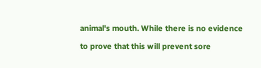animal's mouth. While there is no evidence to prove that this will prevent sore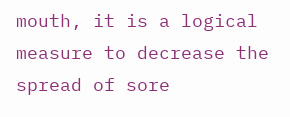mouth, it is a logical measure to decrease the spread of sore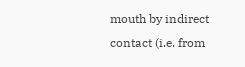mouth by indirect contact (i.e. from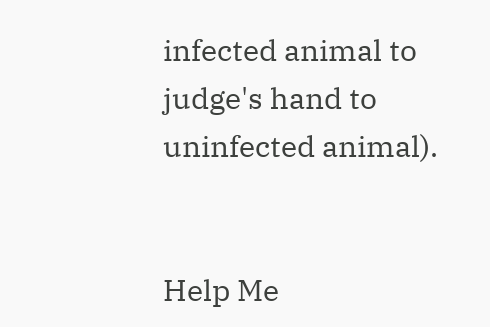infected animal to judge's hand to uninfected animal).


Help Me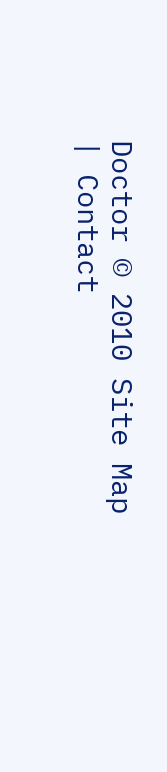Doctor © 2010 Site Map | Contact